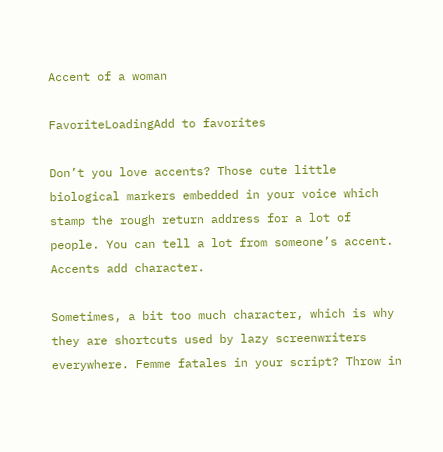Accent of a woman

FavoriteLoadingAdd to favorites

Don’t you love accents? Those cute little biological markers embedded in your voice which stamp the rough return address for a lot of people. You can tell a lot from someone’s accent. Accents add character.

Sometimes, a bit too much character, which is why they are shortcuts used by lazy screenwriters everywhere. Femme fatales in your script? Throw in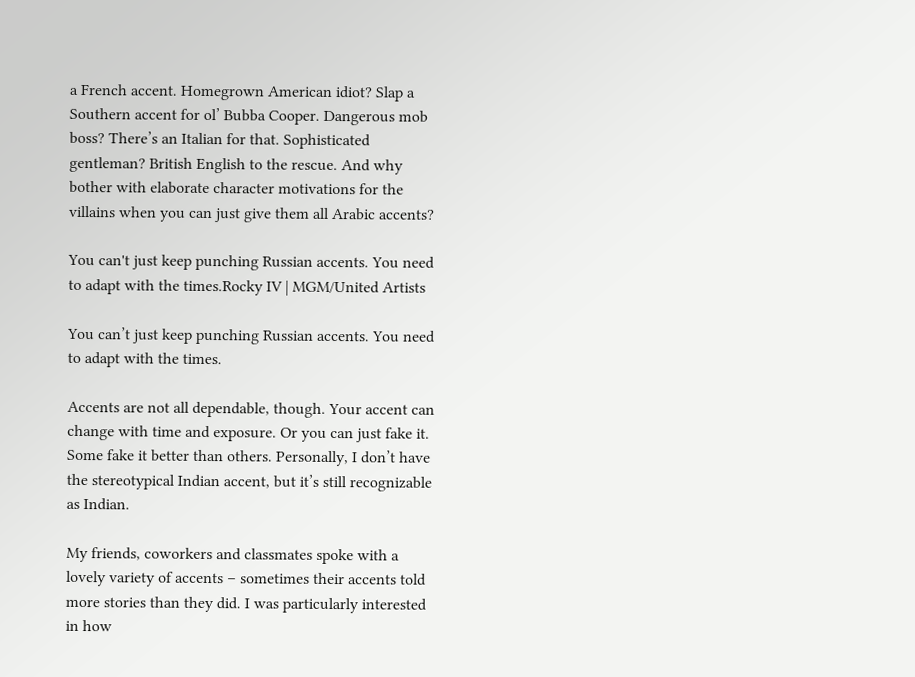a French accent. Homegrown American idiot? Slap a Southern accent for ol’ Bubba Cooper. Dangerous mob boss? There’s an Italian for that. Sophisticated gentleman? British English to the rescue. And why bother with elaborate character motivations for the villains when you can just give them all Arabic accents?

You can't just keep punching Russian accents. You need to adapt with the times.Rocky IV | MGM/United Artists

You can’t just keep punching Russian accents. You need to adapt with the times.

Accents are not all dependable, though. Your accent can change with time and exposure. Or you can just fake it. Some fake it better than others. Personally, I don’t have the stereotypical Indian accent, but it’s still recognizable as Indian.

My friends, coworkers and classmates spoke with a lovely variety of accents – sometimes their accents told more stories than they did. I was particularly interested in how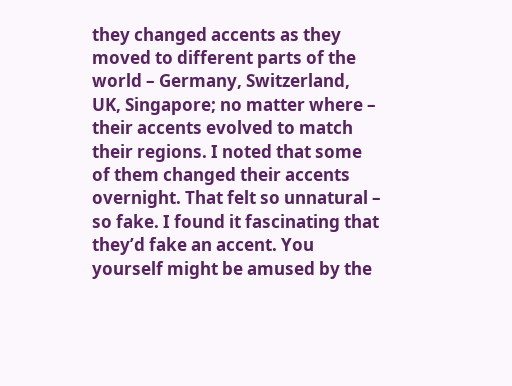they changed accents as they moved to different parts of the world – Germany, Switzerland, UK, Singapore; no matter where – their accents evolved to match their regions. I noted that some of them changed their accents overnight. That felt so unnatural – so fake. I found it fascinating that they’d fake an accent. You yourself might be amused by the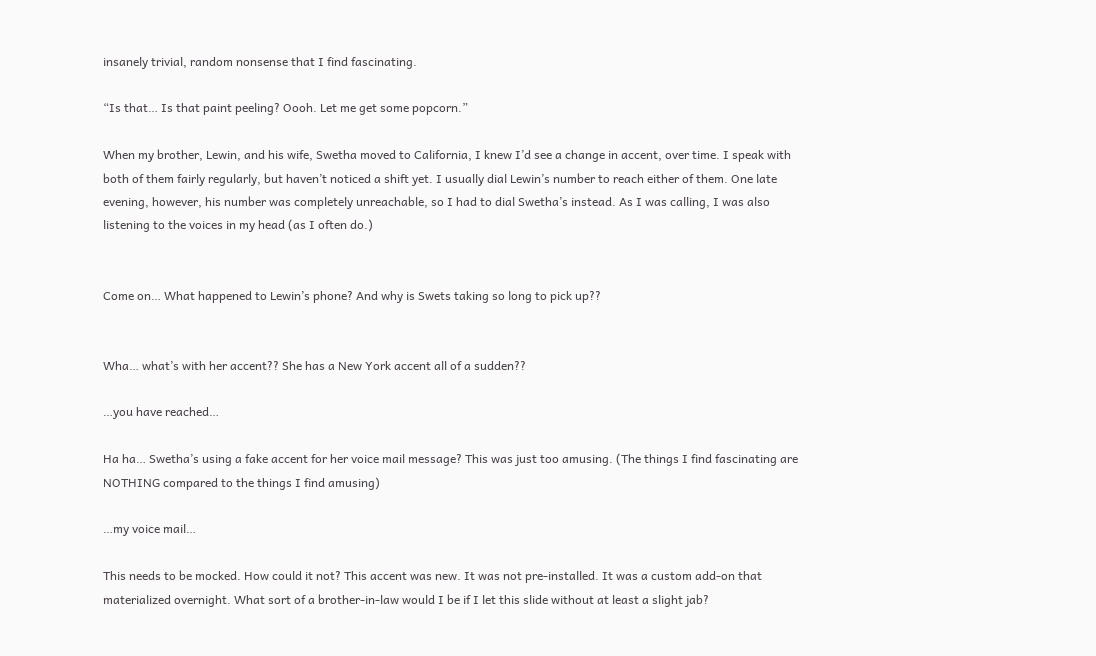insanely trivial, random nonsense that I find fascinating.

“Is that… Is that paint peeling? Oooh. Let me get some popcorn.”

When my brother, Lewin, and his wife, Swetha moved to California, I knew I’d see a change in accent, over time. I speak with both of them fairly regularly, but haven’t noticed a shift yet. I usually dial Lewin’s number to reach either of them. One late evening, however, his number was completely unreachable, so I had to dial Swetha’s instead. As I was calling, I was also listening to the voices in my head (as I often do.)


Come on… What happened to Lewin’s phone? And why is Swets taking so long to pick up??


Wha… what’s with her accent?? She has a New York accent all of a sudden??

…you have reached…

Ha ha… Swetha’s using a fake accent for her voice mail message? This was just too amusing. (The things I find fascinating are NOTHING compared to the things I find amusing)

…my voice mail…

This needs to be mocked. How could it not? This accent was new. It was not pre-installed. It was a custom add-on that materialized overnight. What sort of a brother-in-law would I be if I let this slide without at least a slight jab?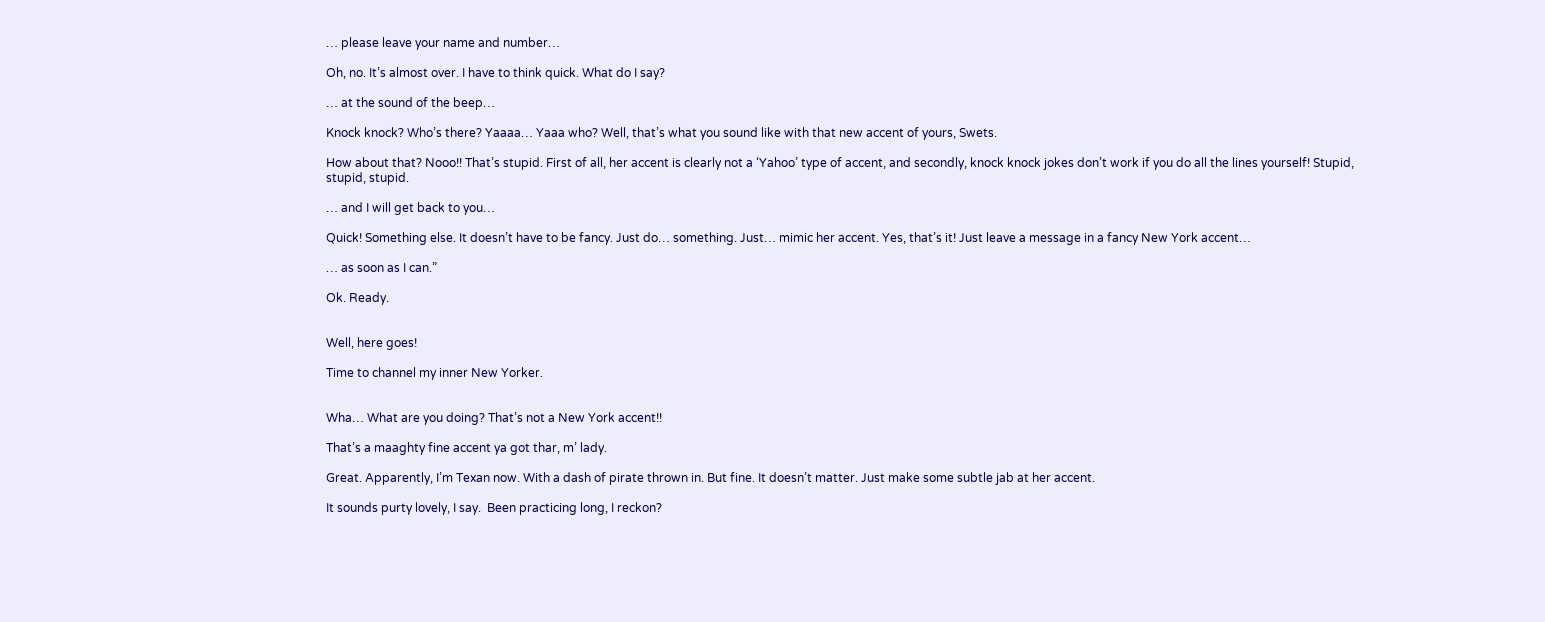… please leave your name and number…

Oh, no. It’s almost over. I have to think quick. What do I say?

… at the sound of the beep…

Knock knock? Who’s there? Yaaaa… Yaaa who? Well, that’s what you sound like with that new accent of yours, Swets.

How about that? Nooo!! That’s stupid. First of all, her accent is clearly not a ‘Yahoo’ type of accent, and secondly, knock knock jokes don’t work if you do all the lines yourself! Stupid, stupid, stupid.

… and I will get back to you…

Quick! Something else. It doesn’t have to be fancy. Just do… something. Just… mimic her accent. Yes, that’s it! Just leave a message in a fancy New York accent…

… as soon as I can.”

Ok. Ready.


Well, here goes!

Time to channel my inner New Yorker.


Wha… What are you doing? That’s not a New York accent!!

That’s a maaghty fine accent ya got thar, m’ lady.

Great. Apparently, I’m Texan now. With a dash of pirate thrown in. But fine. It doesn’t matter. Just make some subtle jab at her accent.

It sounds purty lovely, I say.  Been practicing long, I reckon?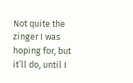Not quite the zinger I was hoping for, but it’ll do, until I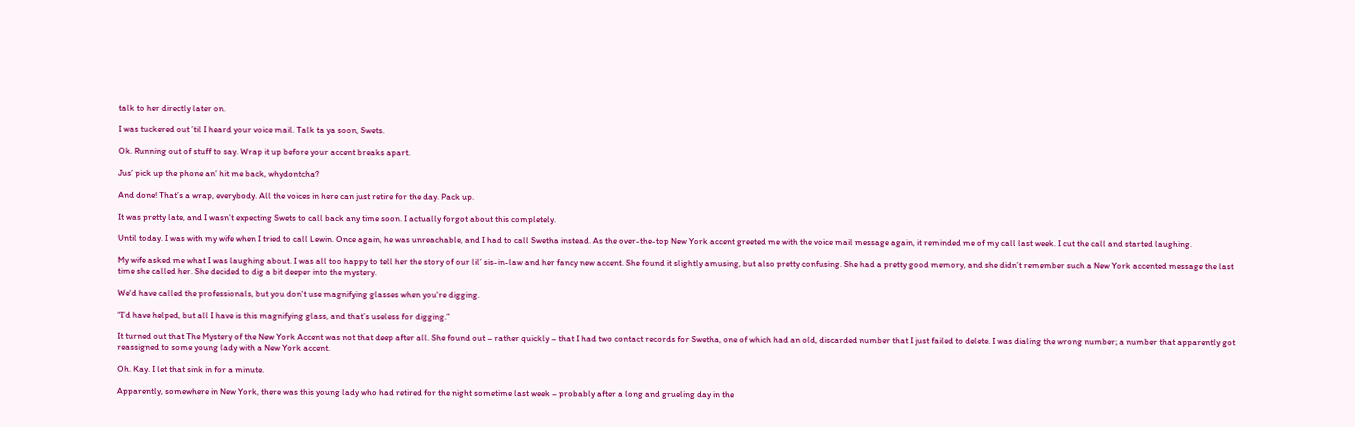talk to her directly later on.

I was tuckered out ’til I heard your voice mail. Talk ta ya soon, Swets.

Ok. Running out of stuff to say. Wrap it up before your accent breaks apart.

Jus’ pick up the phone an’ hit me back, whydontcha?

And done! That’s a wrap, everybody. All the voices in here can just retire for the day. Pack up.

It was pretty late, and I wasn’t expecting Swets to call back any time soon. I actually forgot about this completely.

Until today. I was with my wife when I tried to call Lewin. Once again, he was unreachable, and I had to call Swetha instead. As the over-the-top New York accent greeted me with the voice mail message again, it reminded me of my call last week. I cut the call and started laughing.

My wife asked me what I was laughing about. I was all too happy to tell her the story of our lil’ sis-in-law and her fancy new accent. She found it slightly amusing, but also pretty confusing. She had a pretty good memory, and she didn’t remember such a New York accented message the last time she called her. She decided to dig a bit deeper into the mystery.

We'd have called the professionals, but you don't use magnifying glasses when you're digging.

“I’d have helped, but all I have is this magnifying glass, and that’s useless for digging.”

It turned out that The Mystery of the New York Accent was not that deep after all. She found out – rather quickly – that I had two contact records for Swetha, one of which had an old, discarded number that I just failed to delete. I was dialing the wrong number; a number that apparently got reassigned to some young lady with a New York accent.

Oh. Kay. I let that sink in for a minute.

Apparently, somewhere in New York, there was this young lady who had retired for the night sometime last week – probably after a long and grueling day in the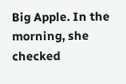Big Apple. In the morning, she checked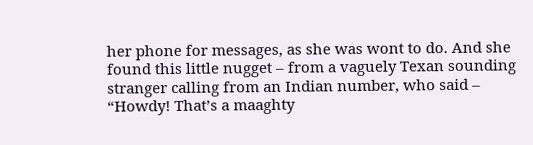her phone for messages, as she was wont to do. And she found this little nugget – from a vaguely Texan sounding stranger calling from an Indian number, who said – “Howdy! That’s a maaghty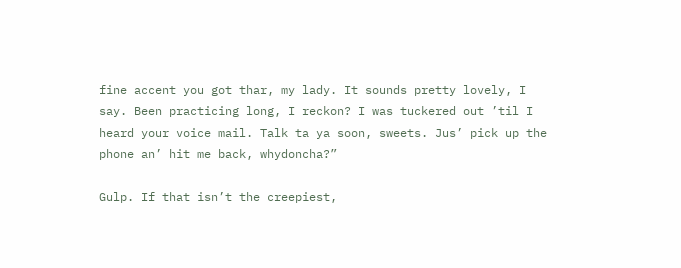fine accent you got thar, my lady. It sounds pretty lovely, I say. Been practicing long, I reckon? I was tuckered out ’til I heard your voice mail. Talk ta ya soon, sweets. Jus’ pick up the phone an’ hit me back, whydoncha?”

Gulp. If that isn’t the creepiest,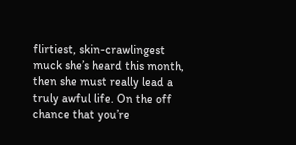flirtiest, skin-crawlingest muck she’s heard this month, then she must really lead a truly awful life. On the off chance that you’re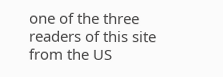one of the three readers of this site from the US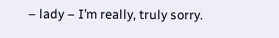– lady – I’m really, truly sorry.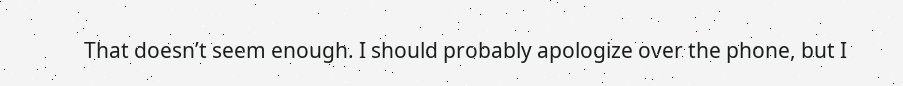That doesn’t seem enough. I should probably apologize over the phone, but I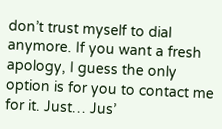don’t trust myself to dial anymore. If you want a fresh apology, I guess the only option is for you to contact me for it. Just… Jus’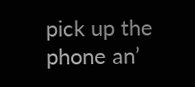pick up the phone an’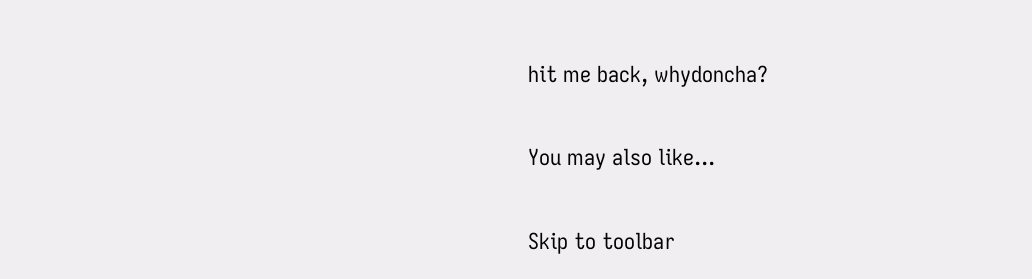hit me back, whydoncha?

You may also like...

Skip to toolbar